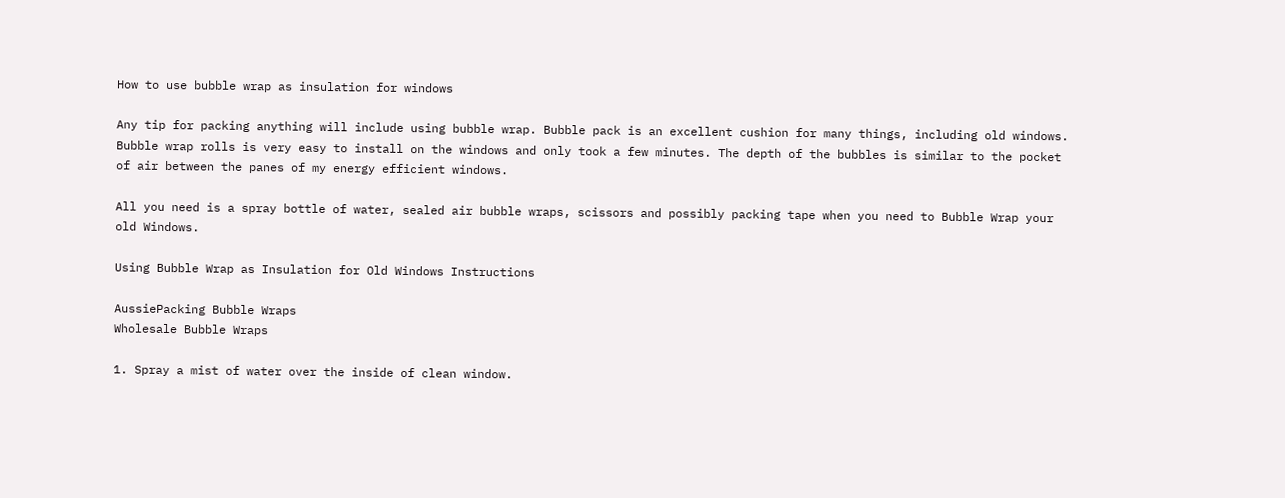How to use bubble wrap as insulation for windows

Any tip for packing anything will include using bubble wrap. Bubble pack is an excellent cushion for many things, including old windows. Bubble wrap rolls is very easy to install on the windows and only took a few minutes. The depth of the bubbles is similar to the pocket of air between the panes of my energy efficient windows.

All you need is a spray bottle of water, sealed air bubble wraps, scissors and possibly packing tape when you need to Bubble Wrap your old Windows.

Using Bubble Wrap as Insulation for Old Windows Instructions

AussiePacking Bubble Wraps
Wholesale Bubble Wraps

1. Spray a mist of water over the inside of clean window.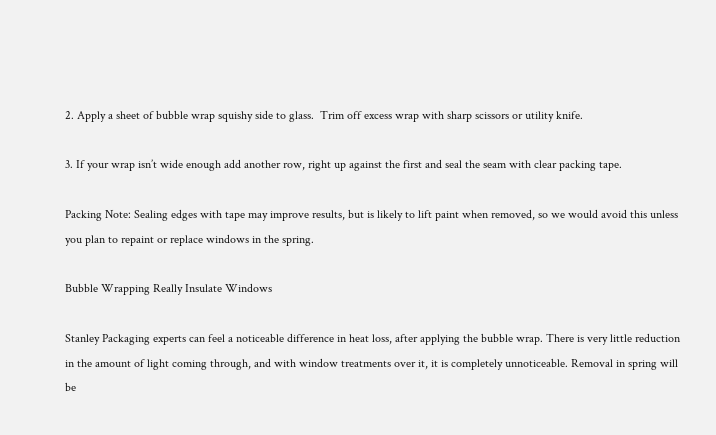2. Apply a sheet of bubble wrap squishy side to glass.  Trim off excess wrap with sharp scissors or utility knife.

3. If your wrap isn’t wide enough add another row, right up against the first and seal the seam with clear packing tape.

Packing Note: Sealing edges with tape may improve results, but is likely to lift paint when removed, so we would avoid this unless you plan to repaint or replace windows in the spring.

Bubble Wrapping Really Insulate Windows

Stanley Packaging experts can feel a noticeable difference in heat loss, after applying the bubble wrap. There is very little reduction in the amount of light coming through, and with window treatments over it, it is completely unnoticeable. Removal in spring will be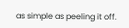as simple as peeling it off.